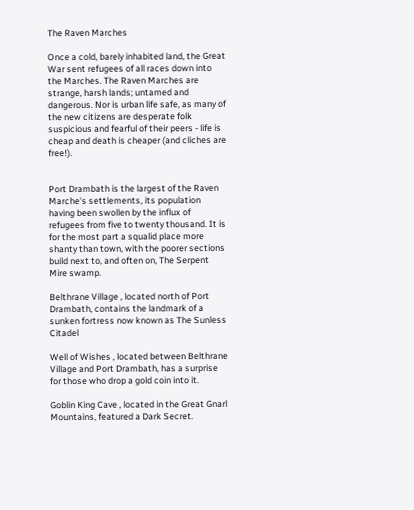The Raven Marches

Once a cold, barely inhabited land, the Great War sent refugees of all races down into the Marches. The Raven Marches are strange, harsh lands; untamed and dangerous. Nor is urban life safe, as many of the new citizens are desperate folk suspicious and fearful of their peers - life is cheap and death is cheaper (and cliches are free!).


Port Drambath is the largest of the Raven Marche's settlements, its population having been swollen by the influx of refugees from five to twenty thousand. It is for the most part a squalid place more shanty than town, with the poorer sections build next to, and often on, The Serpent Mire swamp.

Belthrane Village , located north of Port Drambath, contains the landmark of a sunken fortress now known as The Sunless Citadel

Well of Wishes , located between Belthrane Village and Port Drambath, has a surprise for those who drop a gold coin into it.

Goblin King Cave , located in the Great Gnarl Mountains, featured a Dark Secret.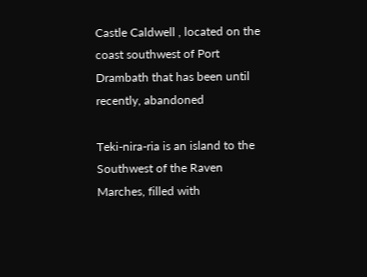Castle Caldwell , located on the coast southwest of Port Drambath that has been until recently, abandoned

Teki-nira-ria is an island to the Southwest of the Raven Marches, filled with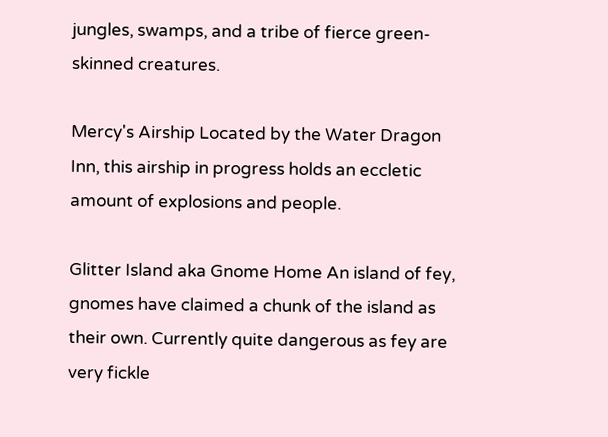jungles, swamps, and a tribe of fierce green-skinned creatures.

Mercy's Airship Located by the Water Dragon Inn, this airship in progress holds an eccletic amount of explosions and people.

Glitter Island aka Gnome Home An island of fey, gnomes have claimed a chunk of the island as their own. Currently quite dangerous as fey are very fickle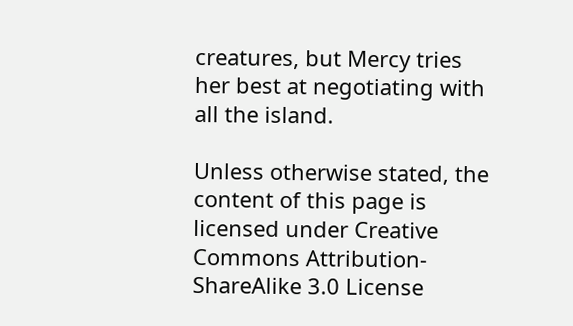creatures, but Mercy tries her best at negotiating with all the island.

Unless otherwise stated, the content of this page is licensed under Creative Commons Attribution-ShareAlike 3.0 License